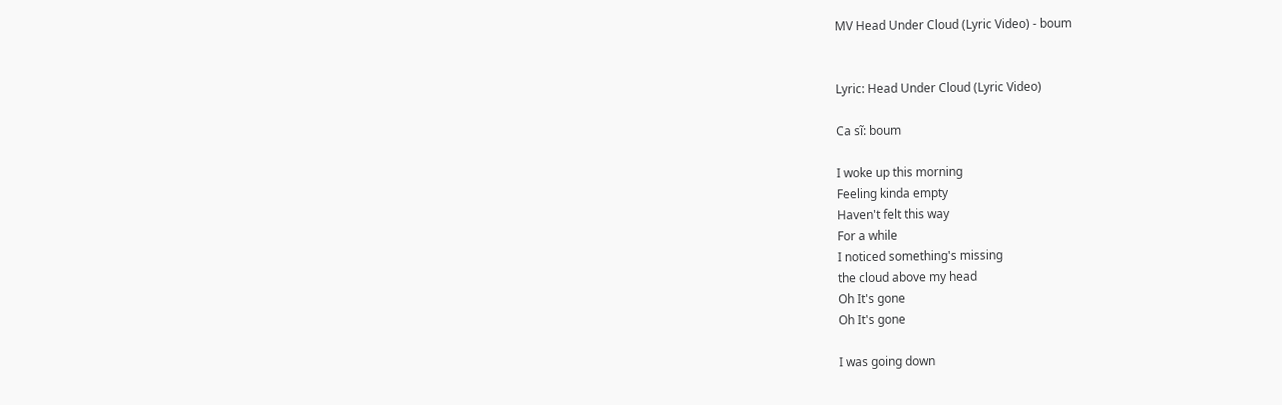MV Head Under Cloud (Lyric Video) - boum


Lyric: Head Under Cloud (Lyric Video)

Ca sĩ: boum

I woke up this morning
Feeling kinda empty
Haven't felt this way
For a while
I noticed something's missing
the cloud above my head
Oh It's gone
Oh It's gone

I was going down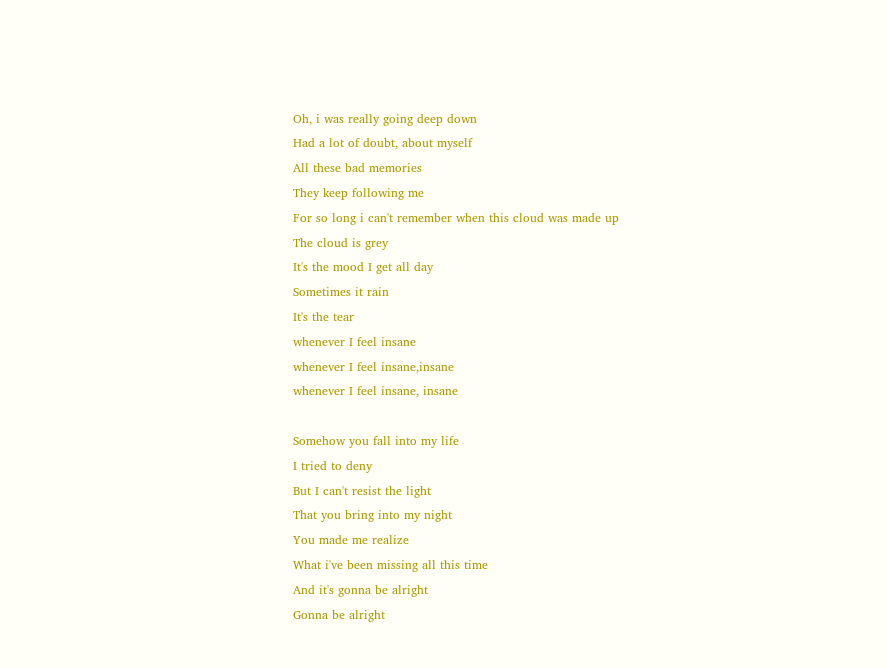Oh, i was really going deep down
Had a lot of doubt, about myself
All these bad memories
They keep following me
For so long i can't remember when this cloud was made up
The cloud is grey
It's the mood I get all day
Sometimes it rain
It's the tear
whenever I feel insane
whenever I feel insane,insane
whenever I feel insane, insane

Somehow you fall into my life
I tried to deny
But I can't resist the light
That you bring into my night
You made me realize
What i've been missing all this time
And it's gonna be alright
Gonna be alright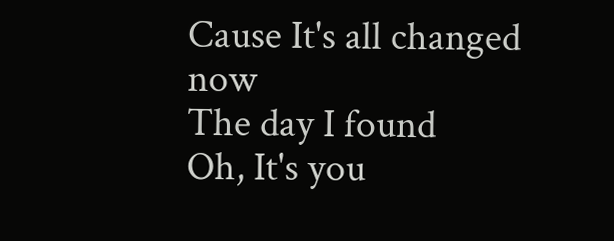Cause It's all changed now
The day I found
Oh, It's you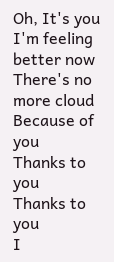Oh, It's you
I'm feeling better now
There's no more cloud
Because of you
Thanks to you
Thanks to you
I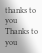thanks to you
Thanks to you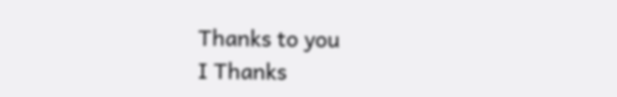Thanks to you
I Thanks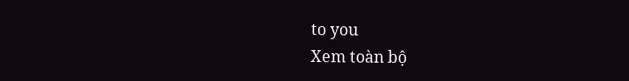to you
Xem toàn bộ